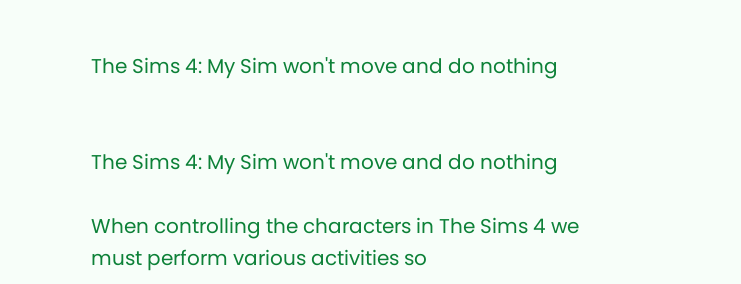The Sims 4: My Sim won't move and do nothing


The Sims 4: My Sim won't move and do nothing

When controlling the characters in The Sims 4 we must perform various activities so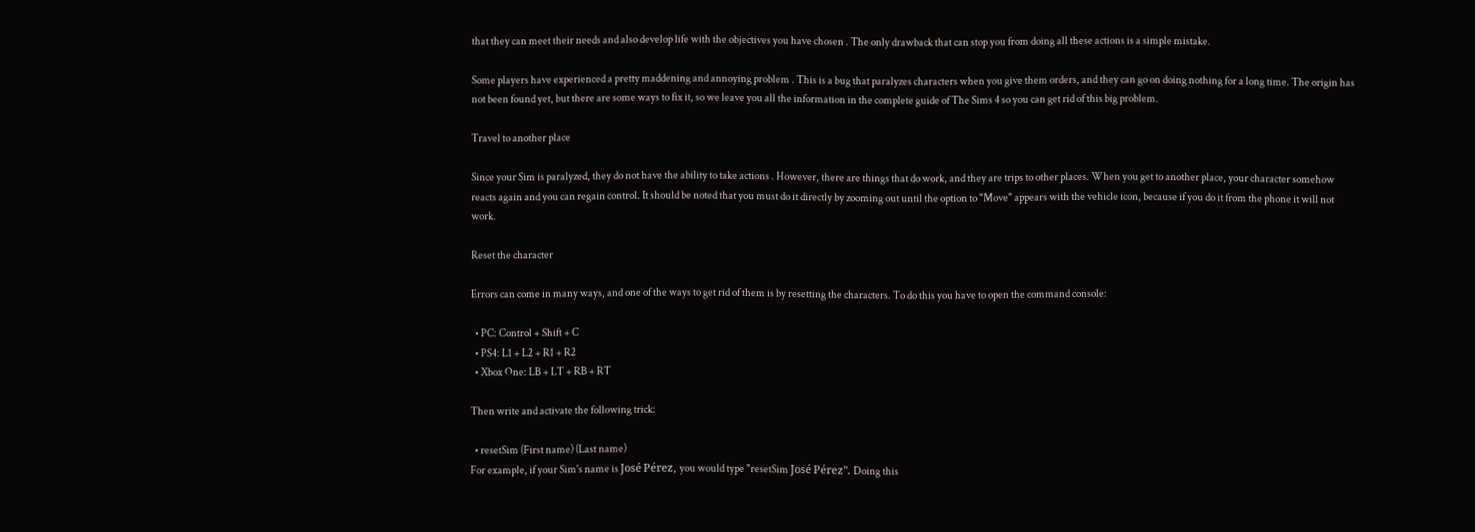that they can meet their needs and also develop life with the objectives you have chosen . The only drawback that can stop you from doing all these actions is a simple mistake.

Some players have experienced a pretty maddening and annoying problem . This is a bug that paralyzes characters when you give them orders, and they can go on doing nothing for a long time. The origin has not been found yet, but there are some ways to fix it, so we leave you all the information in the complete guide of The Sims 4 so you can get rid of this big problem.

Travel to another place

Since your Sim is paralyzed, they do not have the ability to take actions . However, there are things that do work, and they are trips to other places. When you get to another place, your character somehow reacts again and you can regain control. It should be noted that you must do it directly by zooming out until the option to "Move" appears with the vehicle icon, because if you do it from the phone it will not work.

Reset the character

Errors can come in many ways, and one of the ways to get rid of them is by resetting the characters. To do this you have to open the command console:

  • PC: Control + Shift + C
  • PS4: L1 + L2 + R1 + R2
  • Xbox One: LB + LT + RB + RT

Then write and activate the following trick:

  • resetSim (First name) (Last name)
For example, if your Sim's name is José Pérez, you would type "resetSim José Pérez". Doing this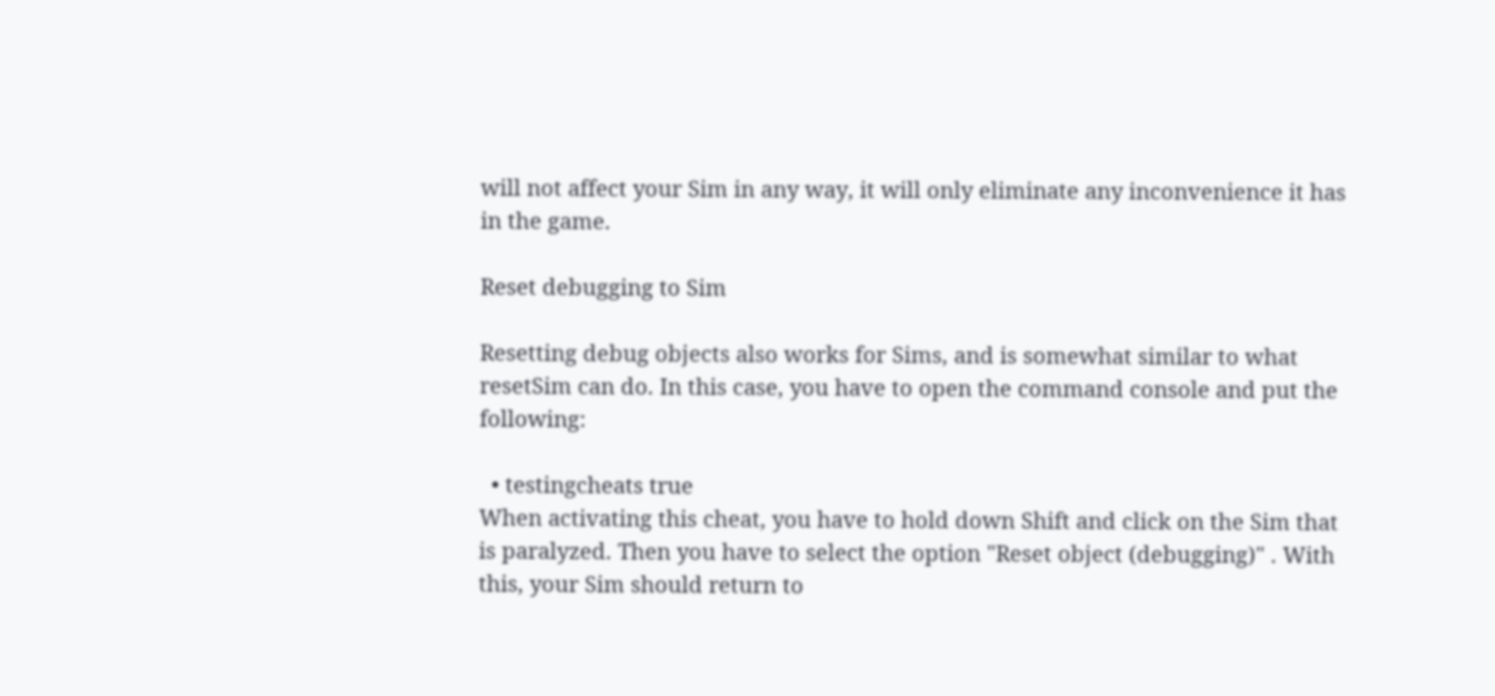will not affect your Sim in any way, it will only eliminate any inconvenience it has in the game.

Reset debugging to Sim

Resetting debug objects also works for Sims, and is somewhat similar to what resetSim can do. In this case, you have to open the command console and put the following:

  • testingcheats true
When activating this cheat, you have to hold down Shift and click on the Sim that is paralyzed. Then you have to select the option "Reset object (debugging)" . With this, your Sim should return to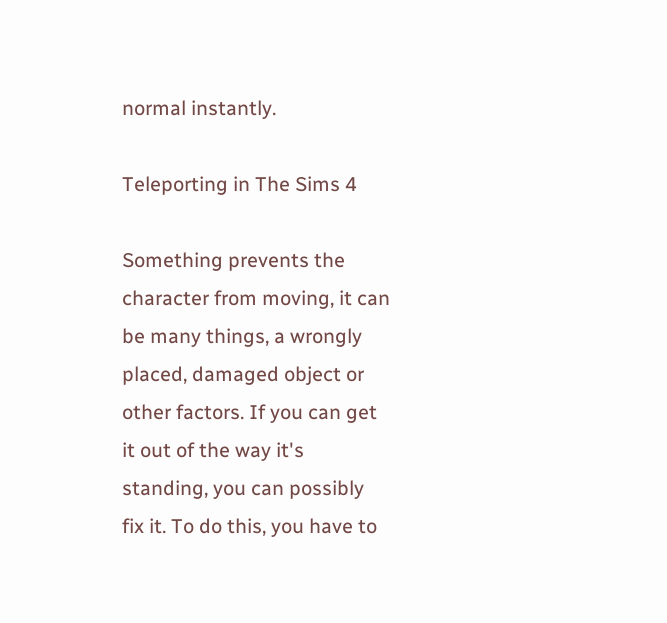normal instantly.

Teleporting in The Sims 4

Something prevents the character from moving, it can be many things, a wrongly placed, damaged object or other factors. If you can get it out of the way it's standing, you can possibly fix it. To do this, you have to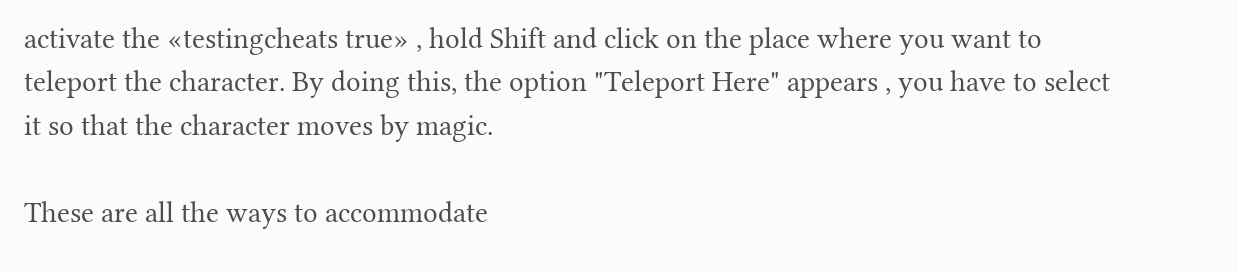activate the «testingcheats true» , hold Shift and click on the place where you want to teleport the character. By doing this, the option "Teleport Here" appears , you have to select it so that the character moves by magic.

These are all the ways to accommodate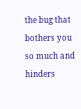the bug that bothers you so much and hinders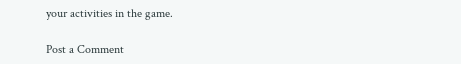your activities in the game.

Post a Comment